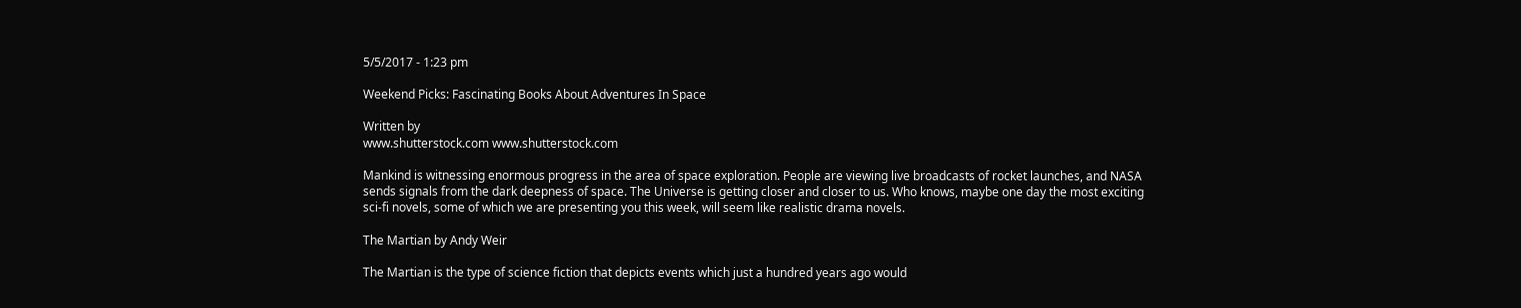5/5/2017 - 1:23 pm

Weekend Picks: Fascinating Books About Adventures In Space

Written by
www.shutterstock.com www.shutterstock.com

Mankind is witnessing enormous progress in the area of space exploration. People are viewing live broadcasts of rocket launches, and NASA sends signals from the dark deepness of space. The Universe is getting closer and closer to us. Who knows, maybe one day the most exciting sci-fi novels, some of which we are presenting you this week, will seem like realistic drama novels.

The Martian by Andy Weir

The Martian is the type of science fiction that depicts events which just a hundred years ago would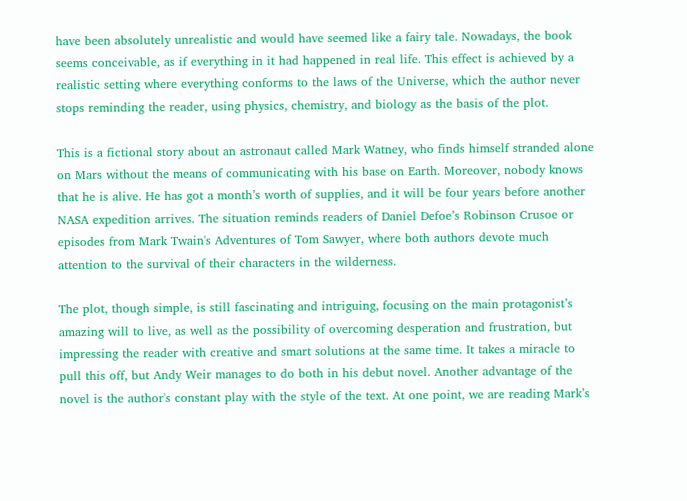have been absolutely unrealistic and would have seemed like a fairy tale. Nowadays, the book seems conceivable, as if everything in it had happened in real life. This effect is achieved by a realistic setting where everything conforms to the laws of the Universe, which the author never stops reminding the reader, using physics, chemistry, and biology as the basis of the plot.

This is a fictional story about an astronaut called Mark Watney, who finds himself stranded alone on Mars without the means of communicating with his base on Earth. Moreover, nobody knows that he is alive. He has got a month’s worth of supplies, and it will be four years before another NASA expedition arrives. The situation reminds readers of Daniel Defoe’s Robinson Crusoe or episodes from Mark Twain's Adventures of Tom Sawyer, where both authors devote much attention to the survival of their characters in the wilderness.

The plot, though simple, is still fascinating and intriguing, focusing on the main protagonist’s amazing will to live, as well as the possibility of overcoming desperation and frustration, but impressing the reader with creative and smart solutions at the same time. It takes a miracle to pull this off, but Andy Weir manages to do both in his debut novel. Another advantage of the novel is the author's constant play with the style of the text. At one point, we are reading Mark’s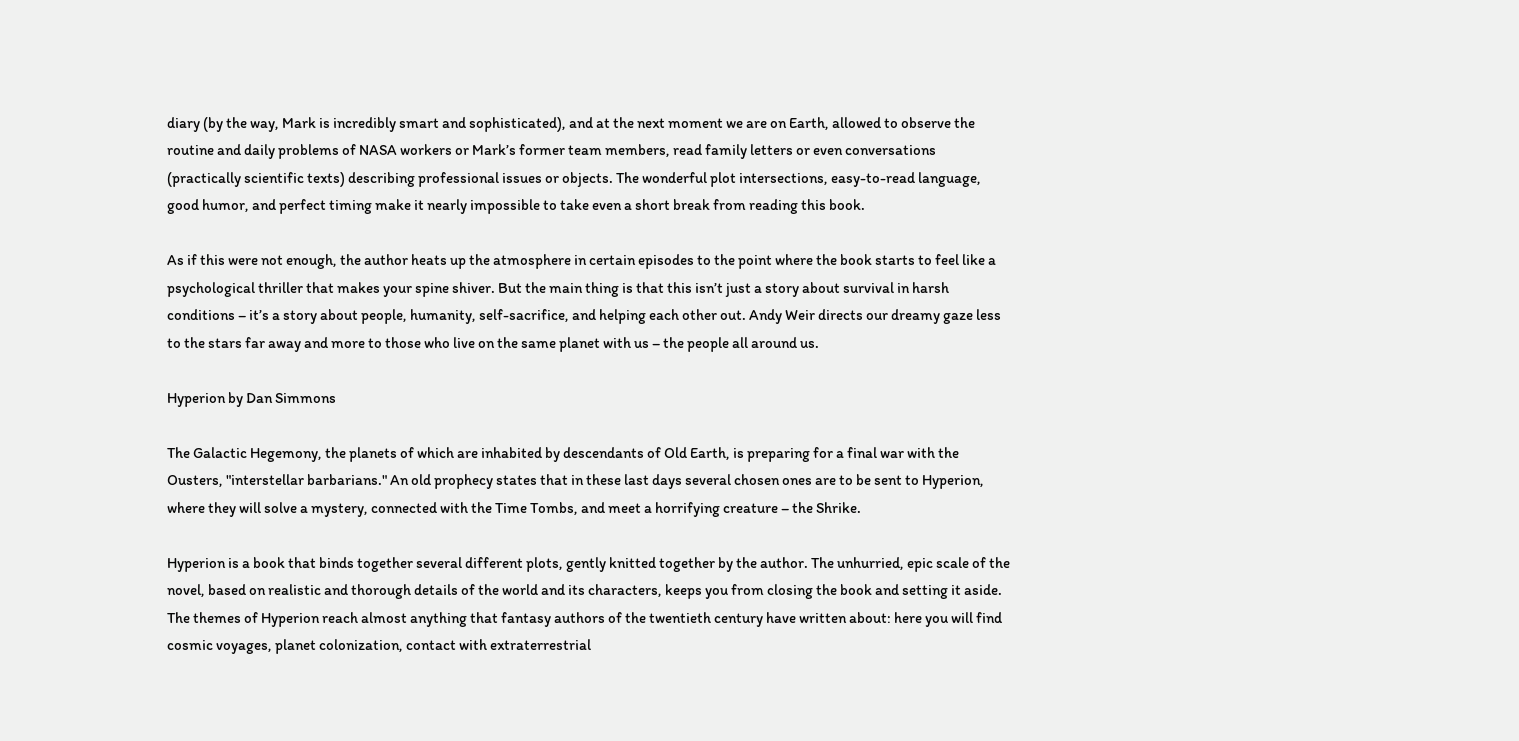diary (by the way, Mark is incredibly smart and sophisticated), and at the next moment we are on Earth, allowed to observe the routine and daily problems of NASA workers or Mark’s former team members, read family letters or even conversations (practically scientific texts) describing professional issues or objects. The wonderful plot intersections, easy-to-read language, good humor, and perfect timing make it nearly impossible to take even a short break from reading this book.

As if this were not enough, the author heats up the atmosphere in certain episodes to the point where the book starts to feel like a psychological thriller that makes your spine shiver. But the main thing is that this isn’t just a story about survival in harsh conditions – it’s a story about people, humanity, self-sacrifice, and helping each other out. Andy Weir directs our dreamy gaze less to the stars far away and more to those who live on the same planet with us – the people all around us.

Hyperion by Dan Simmons

The Galactic Hegemony, the planets of which are inhabited by descendants of Old Earth, is preparing for a final war with the Ousters, "interstellar barbarians." An old prophecy states that in these last days several chosen ones are to be sent to Hyperion, where they will solve a mystery, connected with the Time Tombs, and meet a horrifying creature – the Shrike.

Hyperion is a book that binds together several different plots, gently knitted together by the author. The unhurried, epic scale of the novel, based on realistic and thorough details of the world and its characters, keeps you from closing the book and setting it aside. The themes of Hyperion reach almost anything that fantasy authors of the twentieth century have written about: here you will find cosmic voyages, planet colonization, contact with extraterrestrial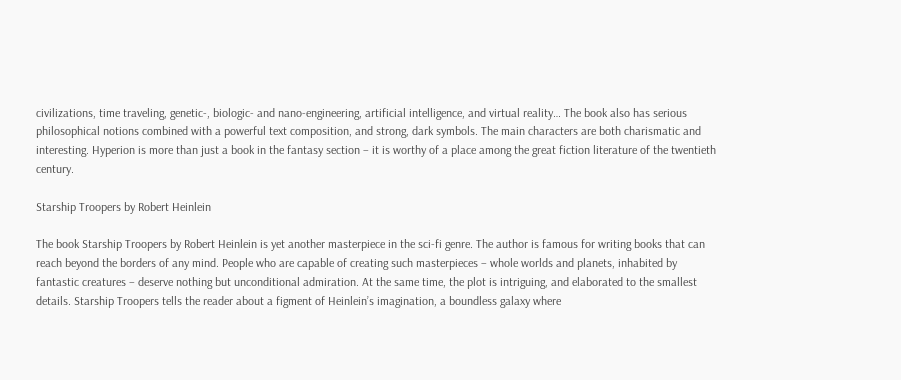civilizations, time traveling, genetic-, biologic- and nano-engineering, artificial intelligence, and virtual reality… The book also has serious philosophical notions combined with a powerful text composition, and strong, dark symbols. The main characters are both charismatic and interesting. Hyperion is more than just a book in the fantasy section – it is worthy of a place among the great fiction literature of the twentieth century.

Starship Troopers by Robert Heinlein

The book Starship Troopers by Robert Heinlein is yet another masterpiece in the sci-fi genre. The author is famous for writing books that can reach beyond the borders of any mind. People who are capable of creating such masterpieces – whole worlds and planets, inhabited by fantastic creatures – deserve nothing but unconditional admiration. At the same time, the plot is intriguing, and elaborated to the smallest details. Starship Troopers tells the reader about a figment of Heinlein’s imagination, a boundless galaxy where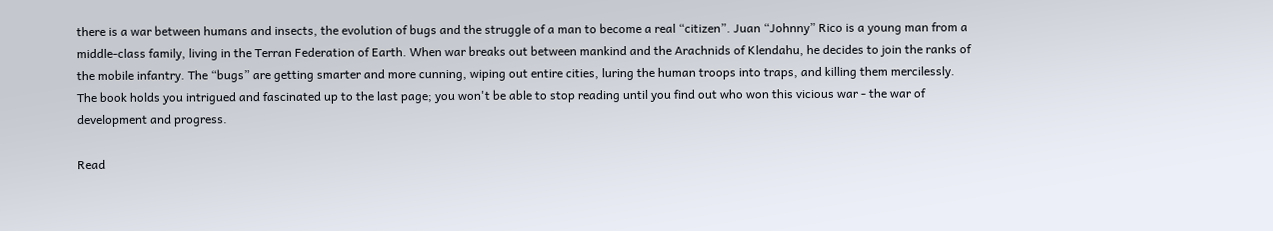there is a war between humans and insects, the evolution of bugs and the struggle of a man to become a real “citizen”. Juan “Johnny” Rico is a young man from a middle-class family, living in the Terran Federation of Earth. When war breaks out between mankind and the Arachnids of Klendahu, he decides to join the ranks of the mobile infantry. The “bugs” are getting smarter and more cunning, wiping out entire cities, luring the human troops into traps, and killing them mercilessly. The book holds you intrigued and fascinated up to the last page; you won't be able to stop reading until you find out who won this vicious war - the war of development and progress.

Read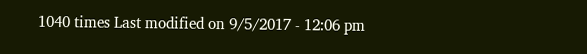1040 times Last modified on 9/5/2017 - 12:06 pm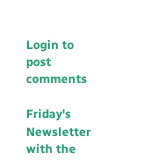Login to post comments

Friday's Newsletter with the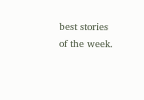best stories of the week.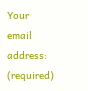Your email address: (required)